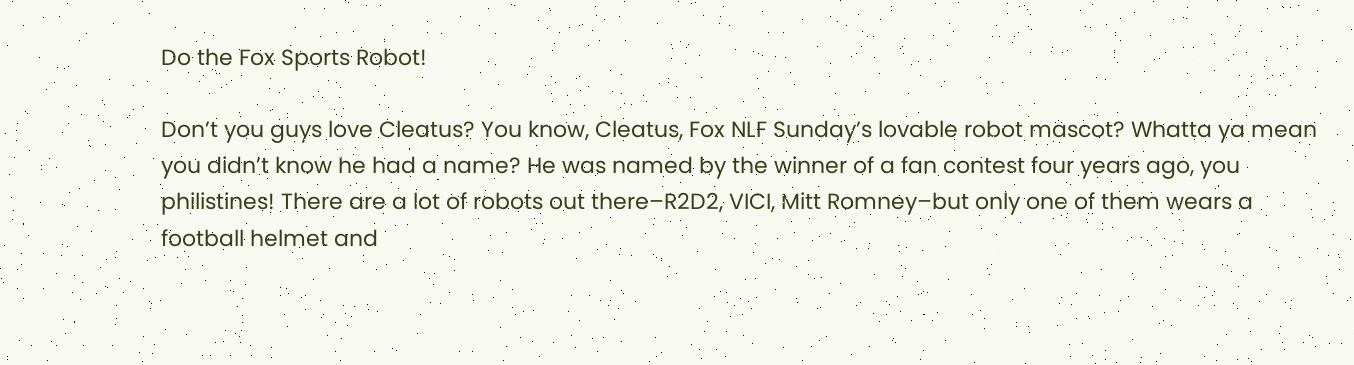Do the Fox Sports Robot!

Don’t you guys love Cleatus? You know, Cleatus, Fox NLF Sunday’s lovable robot mascot? Whatta ya mean you didn’t know he had a name? He was named by the winner of a fan contest four years ago, you philistines! There are a lot of robots out there–R2D2, VICI, Mitt Romney–but only one of them wears a football helmet and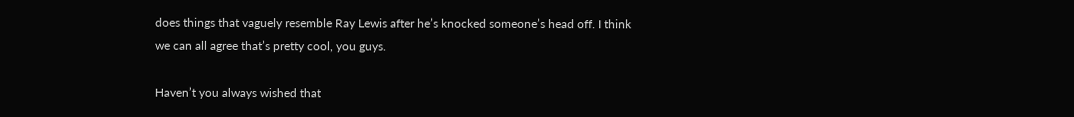does things that vaguely resemble Ray Lewis after he’s knocked someone’s head off. I think we can all agree that’s pretty cool, you guys.

Haven’t you always wished that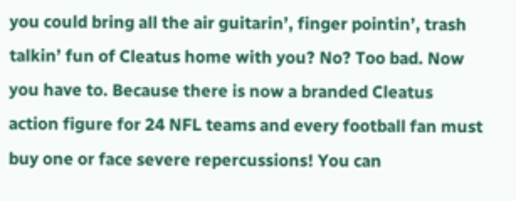you could bring all the air guitarin’, finger pointin’, trash talkin’ fun of Cleatus home with you? No? Too bad. Now you have to. Because there is now a branded Cleatus action figure for 24 NFL teams and every football fan must buy one or face severe repercussions! You can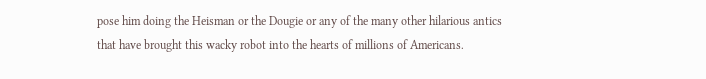pose him doing the Heisman or the Dougie or any of the many other hilarious antics that have brought this wacky robot into the hearts of millions of Americans.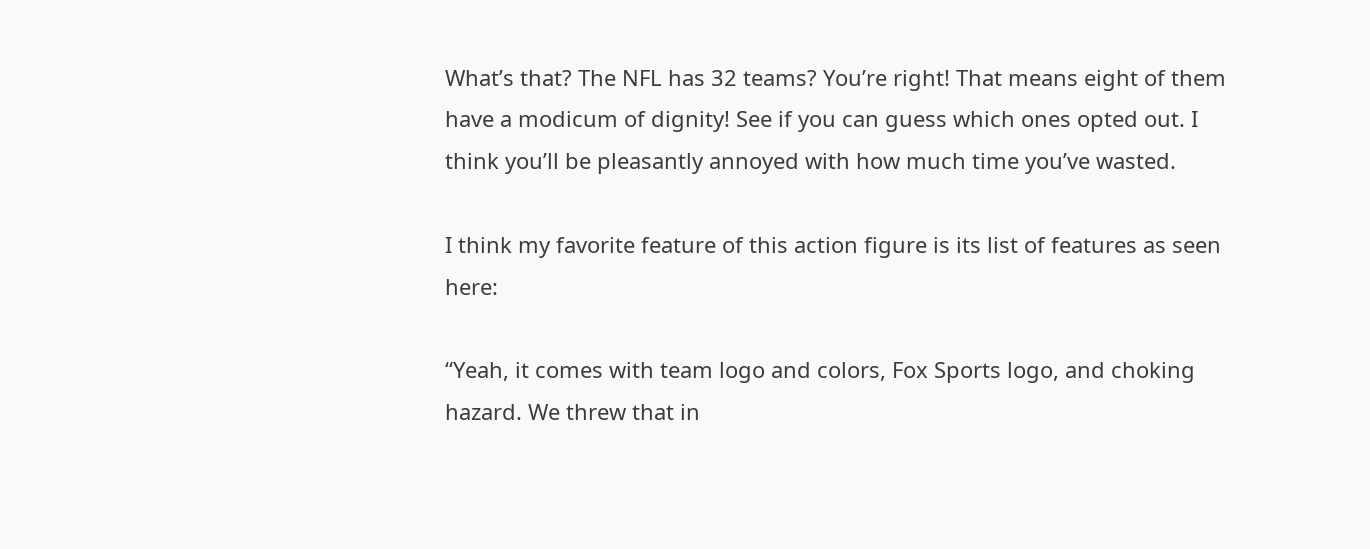What’s that? The NFL has 32 teams? You’re right! That means eight of them have a modicum of dignity! See if you can guess which ones opted out. I think you’ll be pleasantly annoyed with how much time you’ve wasted.

I think my favorite feature of this action figure is its list of features as seen here:

“Yeah, it comes with team logo and colors, Fox Sports logo, and choking hazard. We threw that in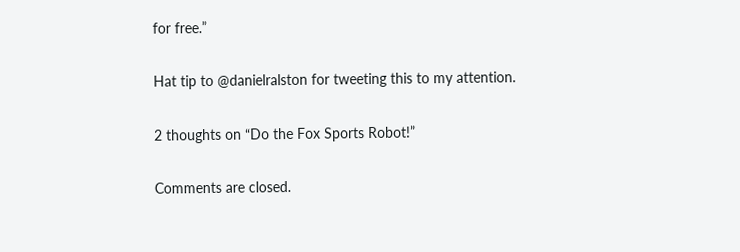for free.”

Hat tip to @danielralston for tweeting this to my attention.

2 thoughts on “Do the Fox Sports Robot!”

Comments are closed.